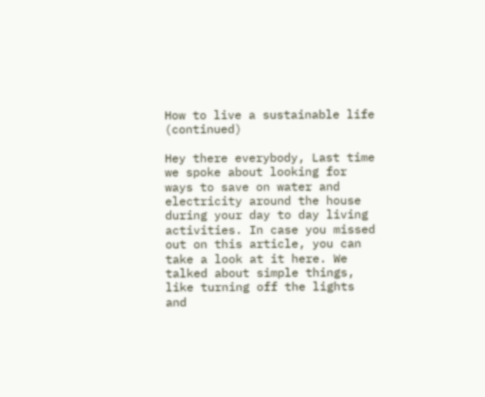How to live a sustainable life (continued)

Hey there everybody, Last time we spoke about looking for ways to save on water and electricity around the house during your day to day living activities. In case you missed out on this article, you can take a look at it here. We talked about simple things, like turning off the lights and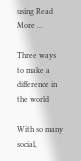using Read More …

Three ways to make a difference in the world

With so many social,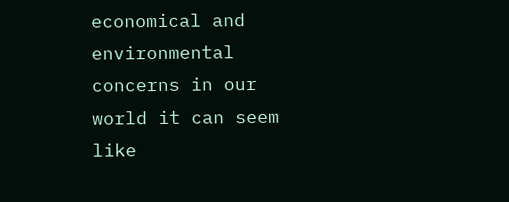economical and environmental concerns in our world it can seem like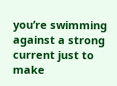you’re swimming against a strong current just to make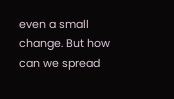even a small change. But how can we spread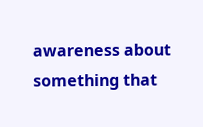awareness about something that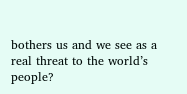bothers us and we see as a real threat to the world’s people?